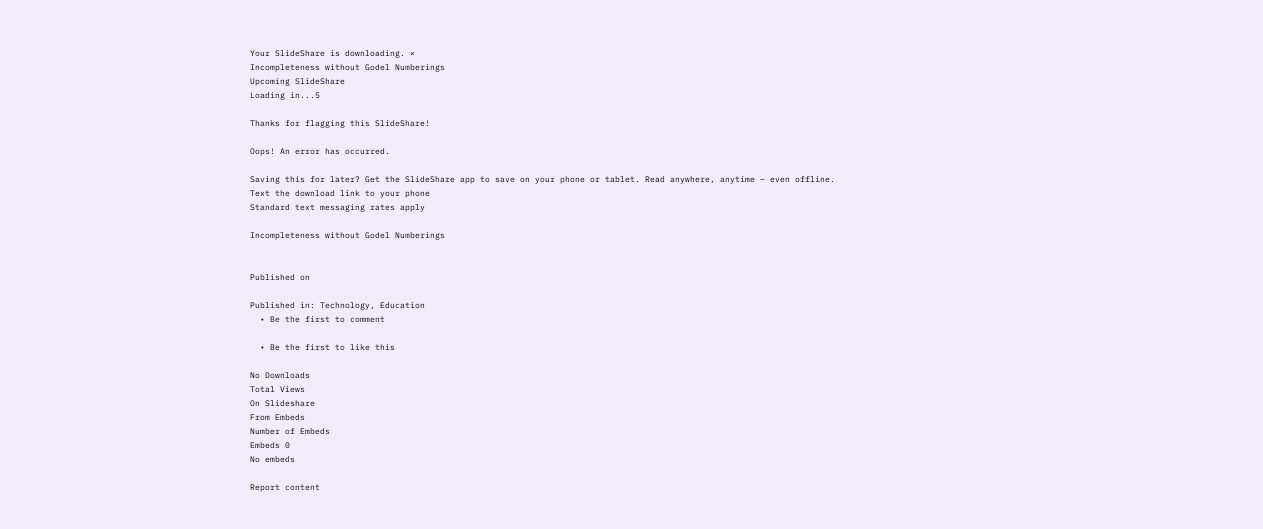Your SlideShare is downloading. ×
Incompleteness without Godel Numberings
Upcoming SlideShare
Loading in...5

Thanks for flagging this SlideShare!

Oops! An error has occurred.

Saving this for later? Get the SlideShare app to save on your phone or tablet. Read anywhere, anytime – even offline.
Text the download link to your phone
Standard text messaging rates apply

Incompleteness without Godel Numberings


Published on

Published in: Technology, Education
  • Be the first to comment

  • Be the first to like this

No Downloads
Total Views
On Slideshare
From Embeds
Number of Embeds
Embeds 0
No embeds

Report content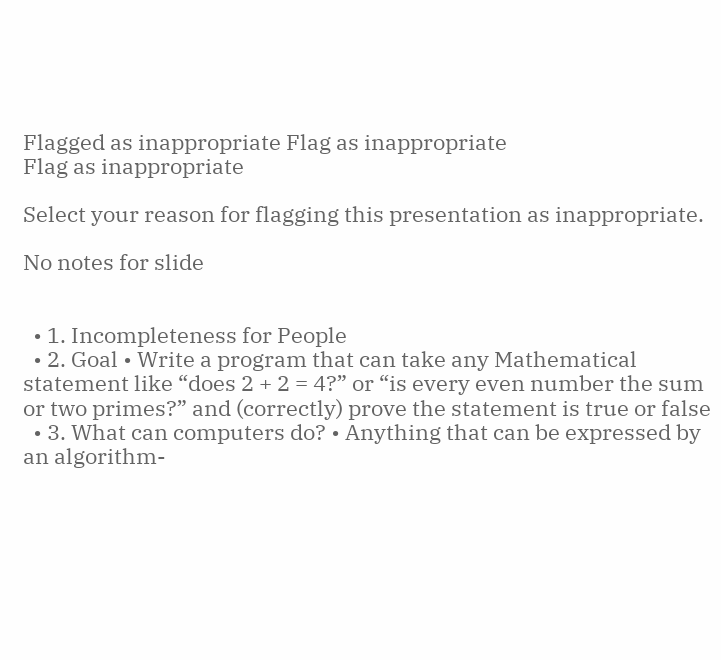Flagged as inappropriate Flag as inappropriate
Flag as inappropriate

Select your reason for flagging this presentation as inappropriate.

No notes for slide


  • 1. Incompleteness for People
  • 2. Goal • Write a program that can take any Mathematical statement like “does 2 + 2 = 4?” or “is every even number the sum or two primes?” and (correctly) prove the statement is true or false
  • 3. What can computers do? • Anything that can be expressed by an algorithm-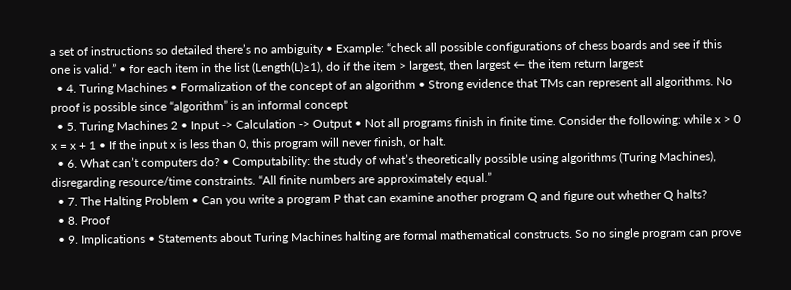a set of instructions so detailed there’s no ambiguity • Example: “check all possible configurations of chess boards and see if this one is valid.” • for each item in the list (Length(L)≥1), do if the item > largest, then largest ← the item return largest
  • 4. Turing Machines • Formalization of the concept of an algorithm • Strong evidence that TMs can represent all algorithms. No proof is possible since “algorithm” is an informal concept
  • 5. Turing Machines 2 • Input -> Calculation -> Output • Not all programs finish in finite time. Consider the following: while x > 0 x = x + 1 • If the input x is less than 0, this program will never finish, or halt.
  • 6. What can’t computers do? • Computability: the study of what’s theoretically possible using algorithms (Turing Machines), disregarding resource/time constraints. “All finite numbers are approximately equal.”
  • 7. The Halting Problem • Can you write a program P that can examine another program Q and figure out whether Q halts?
  • 8. Proof
  • 9. Implications • Statements about Turing Machines halting are formal mathematical constructs. So no single program can prove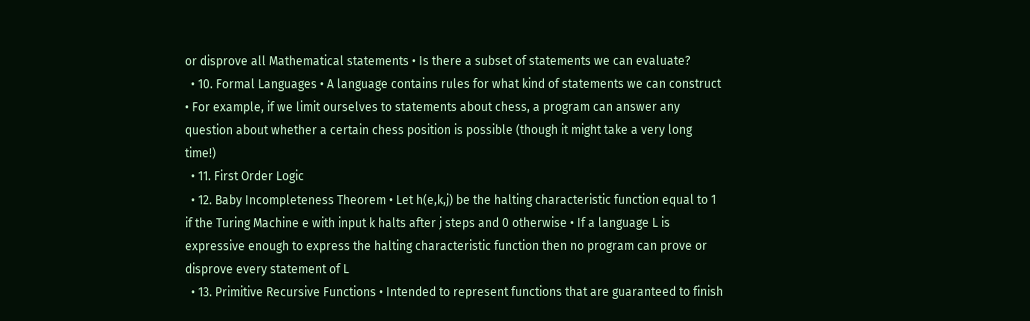or disprove all Mathematical statements • Is there a subset of statements we can evaluate?
  • 10. Formal Languages • A language contains rules for what kind of statements we can construct • For example, if we limit ourselves to statements about chess, a program can answer any question about whether a certain chess position is possible (though it might take a very long time!)
  • 11. First Order Logic
  • 12. Baby Incompleteness Theorem • Let h(e,k,j) be the halting characteristic function equal to 1 if the Turing Machine e with input k halts after j steps and 0 otherwise • If a language L is expressive enough to express the halting characteristic function then no program can prove or disprove every statement of L
  • 13. Primitive Recursive Functions • Intended to represent functions that are guaranteed to finish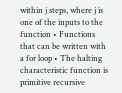within j steps, where j is one of the inputs to the function • Functions that can be written with a for loop • The halting characteristic function is primitive recursive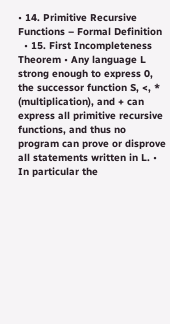• 14. Primitive Recursive Functions – Formal Definition
  • 15. First Incompleteness Theorem • Any language L strong enough to express 0, the successor function S, <, * (multiplication), and + can express all primitive recursive functions, and thus no program can prove or disprove all statements written in L. • In particular the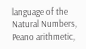language of the Natural Numbers, Peano arithmetic,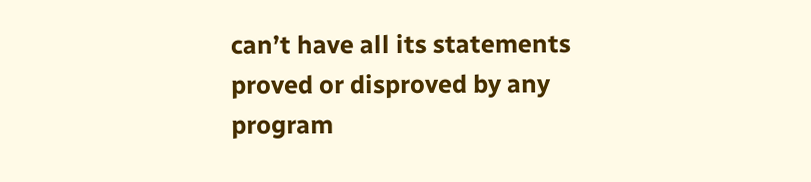can’t have all its statements proved or disproved by any program